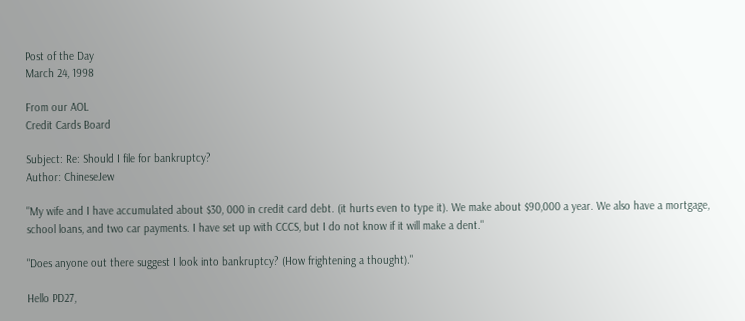Post of the Day
March 24, 1998

From our AOL
Credit Cards Board

Subject: Re: Should I file for bankruptcy?
Author: ChineseJew

"My wife and I have accumulated about $30, 000 in credit card debt. (it hurts even to type it). We make about $90,000 a year. We also have a mortgage, school loans, and two car payments. I have set up with CCCS, but I do not know if it will make a dent."

"Does anyone out there suggest I look into bankruptcy? (How frightening a thought)."

Hello PD27,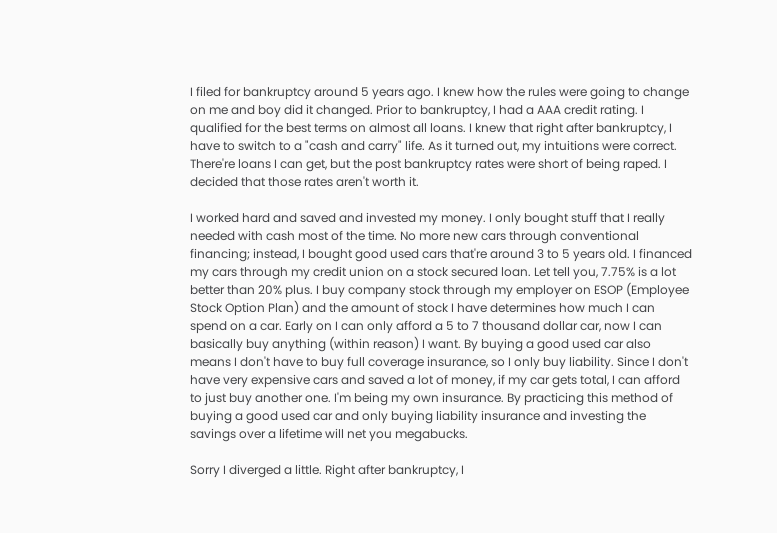I filed for bankruptcy around 5 years ago. I knew how the rules were going to change on me and boy did it changed. Prior to bankruptcy, I had a AAA credit rating. I qualified for the best terms on almost all loans. I knew that right after bankruptcy, I have to switch to a "cash and carry" life. As it turned out, my intuitions were correct. There're loans I can get, but the post bankruptcy rates were short of being raped. I decided that those rates aren't worth it.

I worked hard and saved and invested my money. I only bought stuff that I really needed with cash most of the time. No more new cars through conventional financing; instead, I bought good used cars that're around 3 to 5 years old. I financed my cars through my credit union on a stock secured loan. Let tell you, 7.75% is a lot better than 20% plus. I buy company stock through my employer on ESOP (Employee Stock Option Plan) and the amount of stock I have determines how much I can spend on a car. Early on I can only afford a 5 to 7 thousand dollar car, now I can basically buy anything (within reason) I want. By buying a good used car also means I don't have to buy full coverage insurance, so I only buy liability. Since I don't have very expensive cars and saved a lot of money, if my car gets total, I can afford to just buy another one. I'm being my own insurance. By practicing this method of buying a good used car and only buying liability insurance and investing the savings over a lifetime will net you megabucks.

Sorry I diverged a little. Right after bankruptcy, I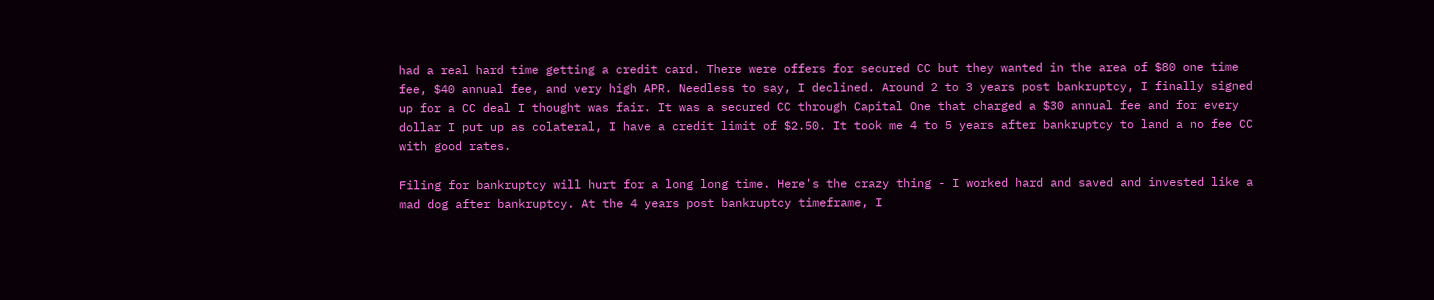had a real hard time getting a credit card. There were offers for secured CC but they wanted in the area of $80 one time fee, $40 annual fee, and very high APR. Needless to say, I declined. Around 2 to 3 years post bankruptcy, I finally signed up for a CC deal I thought was fair. It was a secured CC through Capital One that charged a $30 annual fee and for every dollar I put up as colateral, I have a credit limit of $2.50. It took me 4 to 5 years after bankruptcy to land a no fee CC with good rates.

Filing for bankruptcy will hurt for a long long time. Here's the crazy thing - I worked hard and saved and invested like a mad dog after bankruptcy. At the 4 years post bankruptcy timeframe, I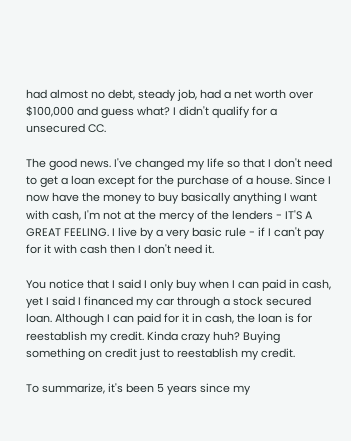had almost no debt, steady job, had a net worth over $100,000 and guess what? I didn't qualify for a unsecured CC.

The good news. I've changed my life so that I don't need to get a loan except for the purchase of a house. Since I now have the money to buy basically anything I want with cash, I'm not at the mercy of the lenders - IT'S A GREAT FEELING. I live by a very basic rule - if I can't pay for it with cash then I don't need it.

You notice that I said I only buy when I can paid in cash, yet I said I financed my car through a stock secured loan. Although I can paid for it in cash, the loan is for reestablish my credit. Kinda crazy huh? Buying something on credit just to reestablish my credit.

To summarize, it's been 5 years since my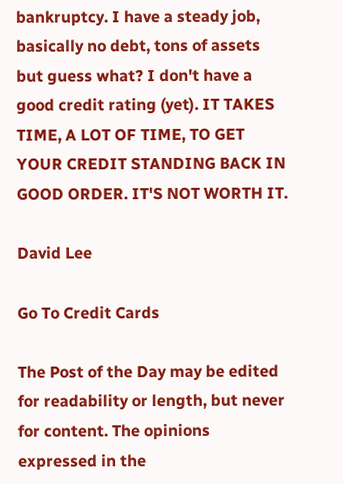bankruptcy. I have a steady job, basically no debt, tons of assets but guess what? I don't have a good credit rating (yet). IT TAKES TIME, A LOT OF TIME, TO GET YOUR CREDIT STANDING BACK IN GOOD ORDER. IT'S NOT WORTH IT.

David Lee

Go To Credit Cards

The Post of the Day may be edited for readability or length, but never for content. The opinions expressed in the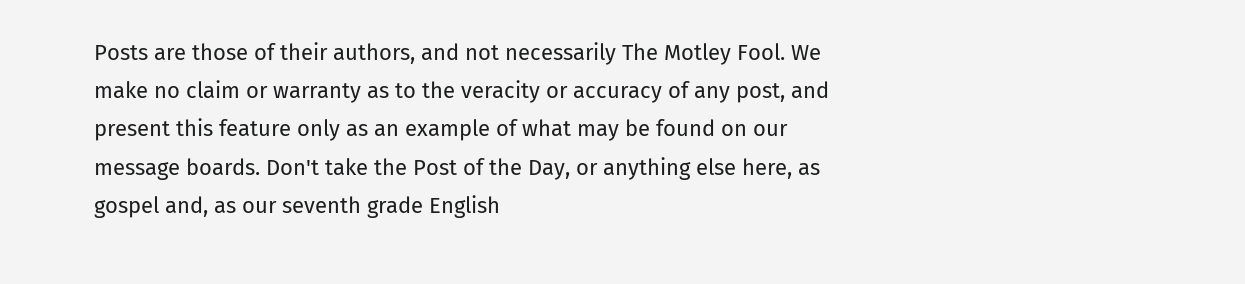Posts are those of their authors, and not necessarily The Motley Fool. We make no claim or warranty as to the veracity or accuracy of any post, and present this feature only as an example of what may be found on our message boards. Don't take the Post of the Day, or anything else here, as gospel and, as our seventh grade English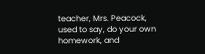teacher, Mrs. Peacock, used to say, do your own homework, and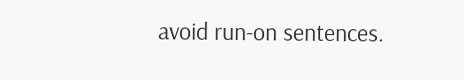avoid run-on sentences.